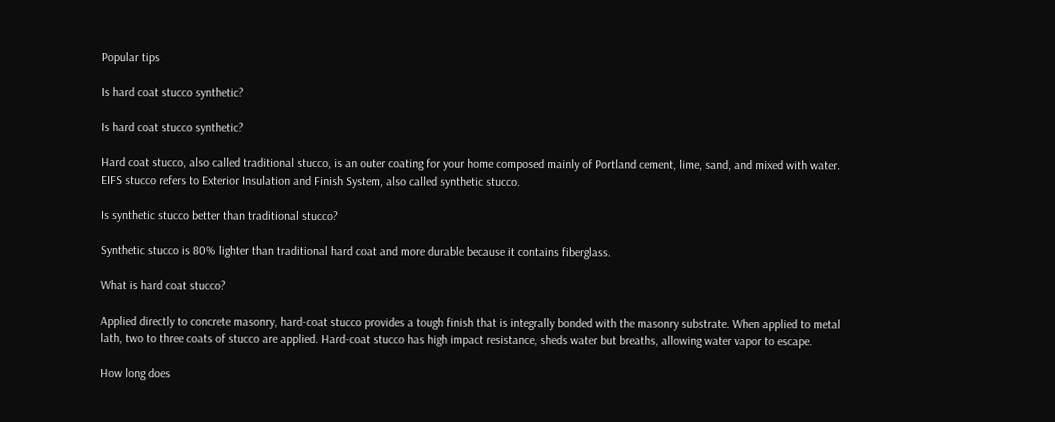Popular tips

Is hard coat stucco synthetic?

Is hard coat stucco synthetic?

Hard coat stucco, also called traditional stucco, is an outer coating for your home composed mainly of Portland cement, lime, sand, and mixed with water. EIFS stucco refers to Exterior Insulation and Finish System, also called synthetic stucco.

Is synthetic stucco better than traditional stucco?

Synthetic stucco is 80% lighter than traditional hard coat and more durable because it contains fiberglass.

What is hard coat stucco?

Applied directly to concrete masonry, hard-coat stucco provides a tough finish that is integrally bonded with the masonry substrate. When applied to metal lath, two to three coats of stucco are applied. Hard-coat stucco has high impact resistance, sheds water but breaths, allowing water vapor to escape.

How long does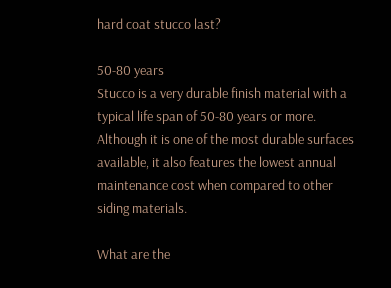hard coat stucco last?

50-80 years
Stucco is a very durable finish material with a typical life span of 50-80 years or more. Although it is one of the most durable surfaces available, it also features the lowest annual maintenance cost when compared to other siding materials.

What are the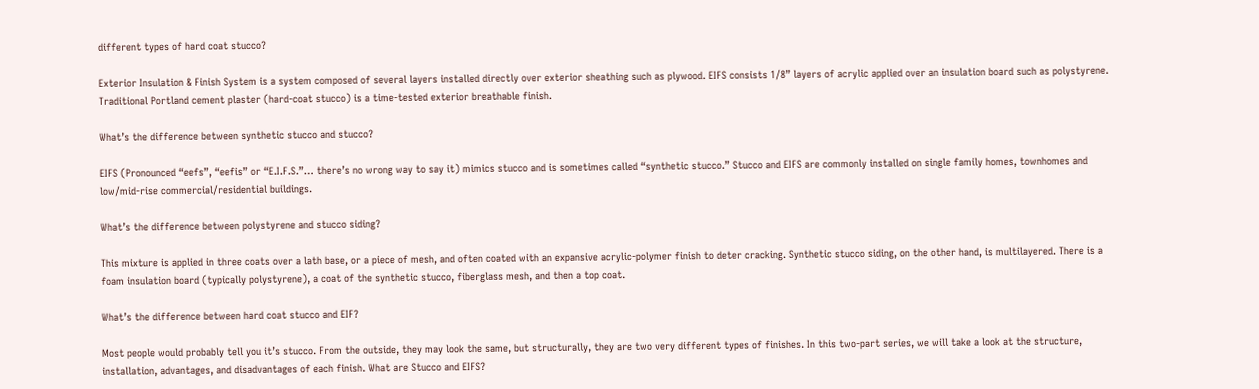different types of hard coat stucco?

Exterior Insulation & Finish System is a system composed of several layers installed directly over exterior sheathing such as plywood. EIFS consists 1/8” layers of acrylic applied over an insulation board such as polystyrene. Traditional Portland cement plaster (hard-coat stucco) is a time-tested exterior breathable finish.

What’s the difference between synthetic stucco and stucco?

EIFS (Pronounced “eefs”, “eefis” or “E.I.F.S.”… there’s no wrong way to say it) mimics stucco and is sometimes called “synthetic stucco.” Stucco and EIFS are commonly installed on single family homes, townhomes and low/mid-rise commercial/residential buildings.

What’s the difference between polystyrene and stucco siding?

This mixture is applied in three coats over a lath base, or a piece of mesh, and often coated with an expansive acrylic-polymer finish to deter cracking. Synthetic stucco siding, on the other hand, is multilayered. There is a foam insulation board (typically polystyrene), a coat of the synthetic stucco, fiberglass mesh, and then a top coat.

What’s the difference between hard coat stucco and EIF?

Most people would probably tell you it’s stucco. From the outside, they may look the same, but structurally, they are two very different types of finishes. In this two-part series, we will take a look at the structure, installation, advantages, and disadvantages of each finish. What are Stucco and EIFS?